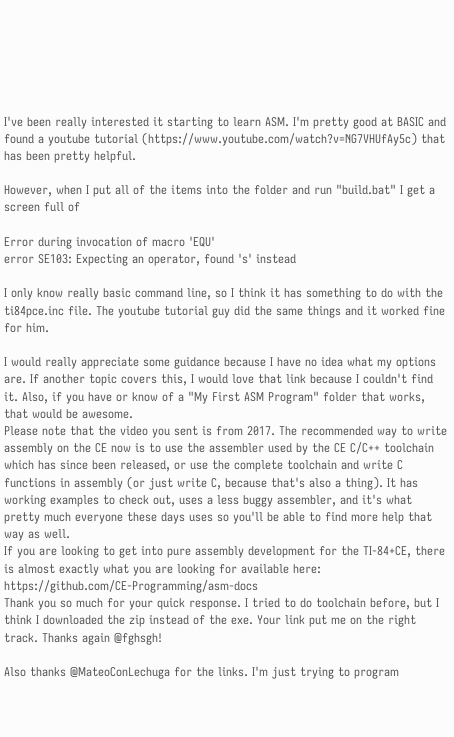I've been really interested it starting to learn ASM. I'm pretty good at BASIC and found a youtube tutorial (https://www.youtube.com/watch?v=NG7VHUfAy5c) that has been pretty helpful.

However, when I put all of the items into the folder and run "build.bat" I get a screen full of

Error during invocation of macro 'EQU'
error SE103: Expecting an operator, found 's' instead

I only know really basic command line, so I think it has something to do with the ti84pce.inc file. The youtube tutorial guy did the same things and it worked fine for him.

I would really appreciate some guidance because I have no idea what my options are. If another topic covers this, I would love that link because I couldn't find it. Also, if you have or know of a "My First ASM Program" folder that works, that would be awesome.
Please note that the video you sent is from 2017. The recommended way to write assembly on the CE now is to use the assembler used by the CE C/C++ toolchain which has since been released, or use the complete toolchain and write C functions in assembly (or just write C, because that's also a thing). It has working examples to check out, uses a less buggy assembler, and it's what pretty much everyone these days uses so you'll be able to find more help that way as well.
If you are looking to get into pure assembly development for the TI-84+CE, there is almost exactly what you are looking for available here: https://github.com/CE-Programming/asm-docs
Thank you so much for your quick response. I tried to do toolchain before, but I think I downloaded the zip instead of the exe. Your link put me on the right track. Thanks again @fghsgh!

Also thanks @MateoConLechuga for the links. I'm just trying to program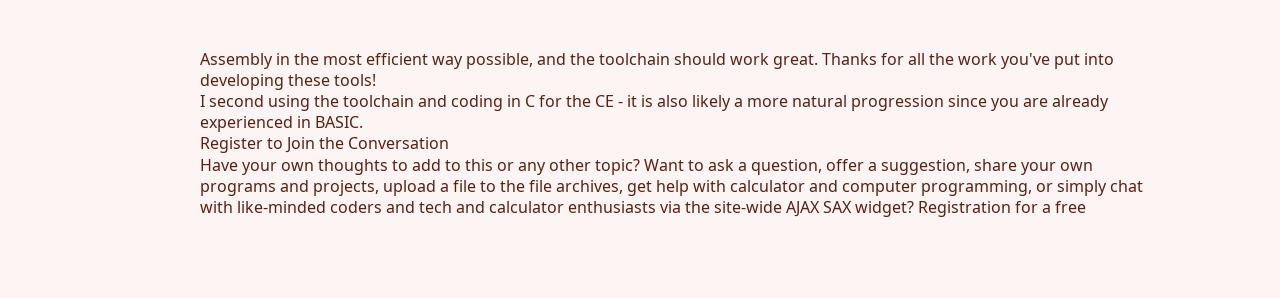Assembly in the most efficient way possible, and the toolchain should work great. Thanks for all the work you've put into developing these tools!
I second using the toolchain and coding in C for the CE - it is also likely a more natural progression since you are already experienced in BASIC.
Register to Join the Conversation
Have your own thoughts to add to this or any other topic? Want to ask a question, offer a suggestion, share your own programs and projects, upload a file to the file archives, get help with calculator and computer programming, or simply chat with like-minded coders and tech and calculator enthusiasts via the site-wide AJAX SAX widget? Registration for a free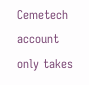Cemetech account only takes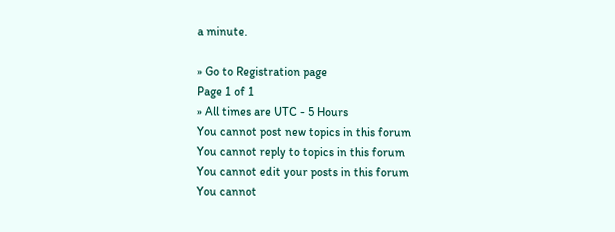a minute.

» Go to Registration page
Page 1 of 1
» All times are UTC - 5 Hours
You cannot post new topics in this forum
You cannot reply to topics in this forum
You cannot edit your posts in this forum
You cannot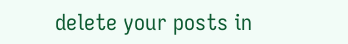delete your posts in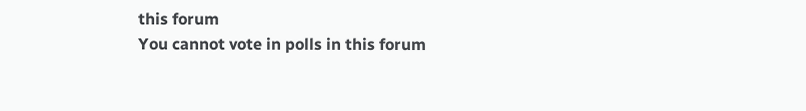this forum
You cannot vote in polls in this forum